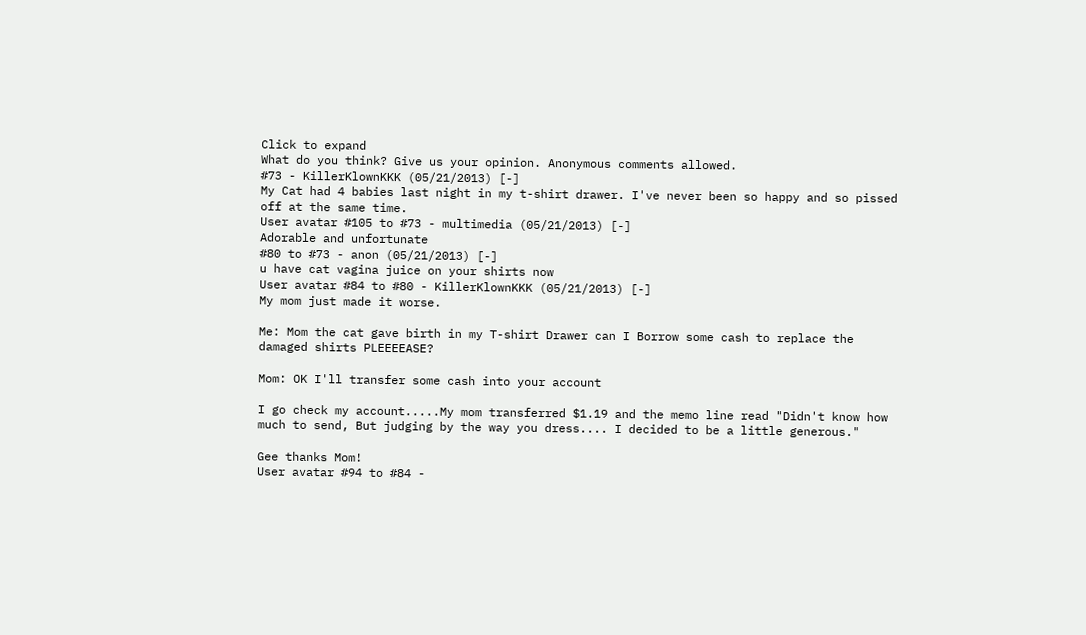Click to expand
What do you think? Give us your opinion. Anonymous comments allowed.
#73 - KillerKlownKKK (05/21/2013) [-]
My Cat had 4 babies last night in my t-shirt drawer. I've never been so happy and so pissed off at the same time.
User avatar #105 to #73 - multimedia (05/21/2013) [-]
Adorable and unfortunate
#80 to #73 - anon (05/21/2013) [-]
u have cat vagina juice on your shirts now
User avatar #84 to #80 - KillerKlownKKK (05/21/2013) [-]
My mom just made it worse.

Me: Mom the cat gave birth in my T-shirt Drawer can I Borrow some cash to replace the damaged shirts PLEEEEASE?

Mom: OK I'll transfer some cash into your account

I go check my account.....My mom transferred $1.19 and the memo line read "Didn't know how much to send, But judging by the way you dress.... I decided to be a little generous."

Gee thanks Mom!
User avatar #94 to #84 -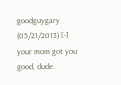goodguygary (05/21/2013) [-]
your mom got you good, dude.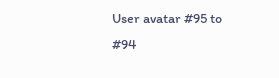User avatar #95 to #94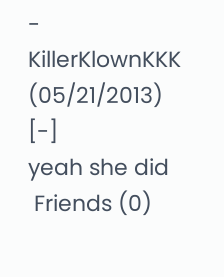- KillerKlownKKK (05/21/2013) [-]
yeah she did
 Friends (0)